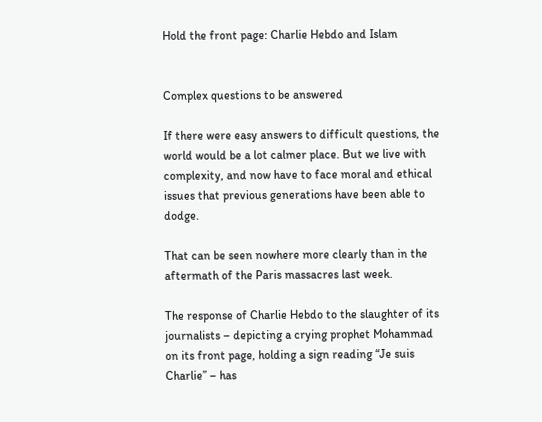Hold the front page: Charlie Hebdo and Islam


Complex questions to be answered

If there were easy answers to difficult questions, the world would be a lot calmer place. But we live with complexity, and now have to face moral and ethical issues that previous generations have been able to dodge.

That can be seen nowhere more clearly than in the aftermath of the Paris massacres last week.

The response of Charlie Hebdo to the slaughter of its journalists – depicting a crying prophet Mohammad on its front page, holding a sign reading “Je suis Charlie” – has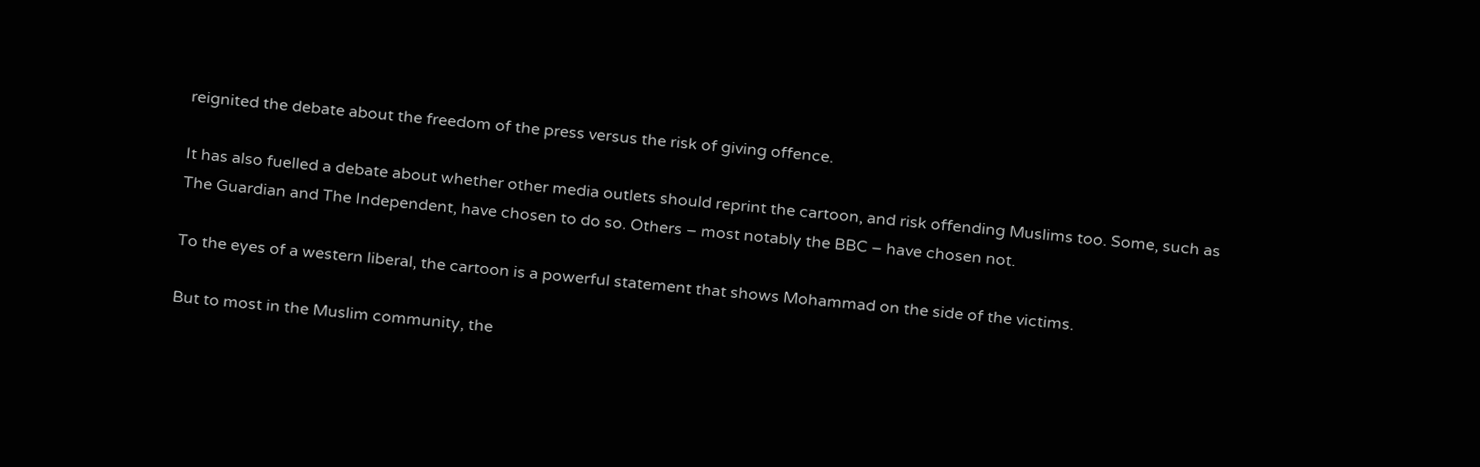reignited the debate about the freedom of the press versus the risk of giving offence.

It has also fuelled a debate about whether other media outlets should reprint the cartoon, and risk offending Muslims too. Some, such as The Guardian and The Independent, have chosen to do so. Others – most notably the BBC – have chosen not.

To the eyes of a western liberal, the cartoon is a powerful statement that shows Mohammad on the side of the victims.

But to most in the Muslim community, the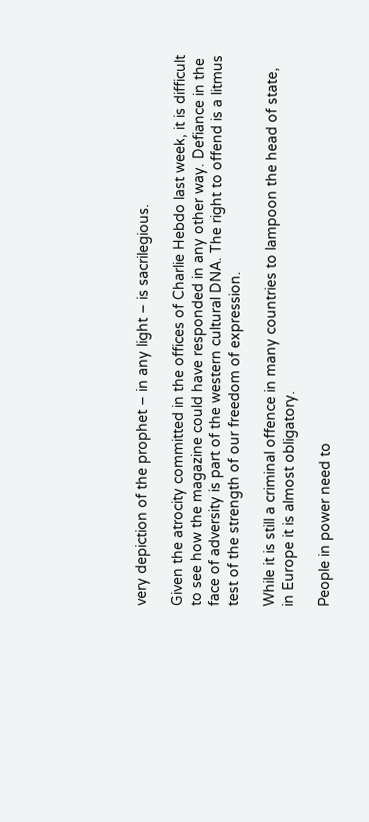very depiction of the prophet – in any light – is sacrilegious.

Given the atrocity committed in the offices of Charlie Hebdo last week, it is difficult to see how the magazine could have responded in any other way. Defiance in the face of adversity is part of the western cultural DNA. The right to offend is a litmus test of the strength of our freedom of expression.

While it is still a criminal offence in many countries to lampoon the head of state, in Europe it is almost obligatory.

People in power need to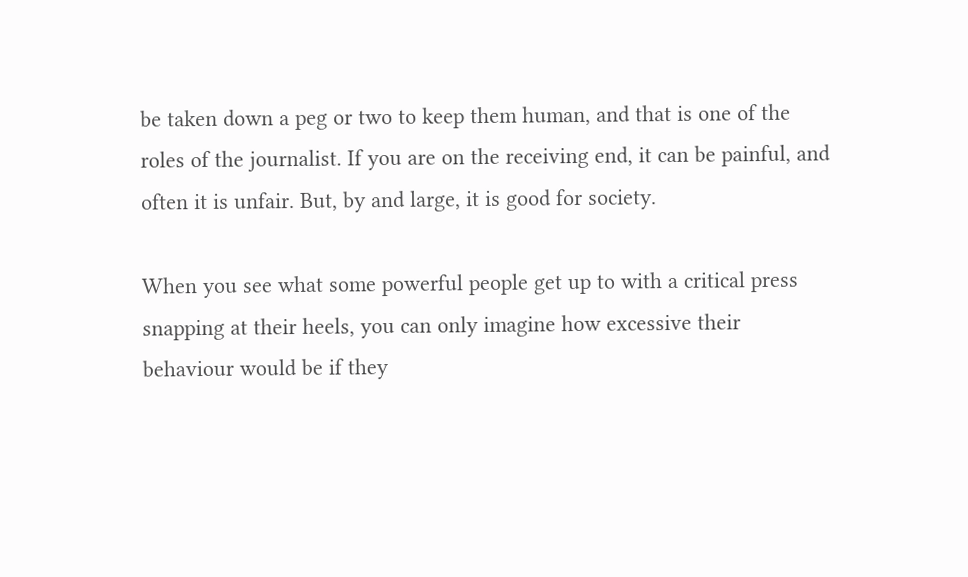be taken down a peg or two to keep them human, and that is one of the roles of the journalist. If you are on the receiving end, it can be painful, and often it is unfair. But, by and large, it is good for society.

When you see what some powerful people get up to with a critical press snapping at their heels, you can only imagine how excessive their behaviour would be if they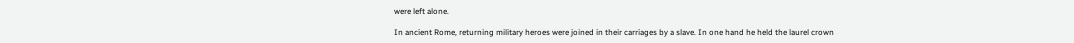were left alone.

In ancient Rome, returning military heroes were joined in their carriages by a slave. In one hand he held the laurel crown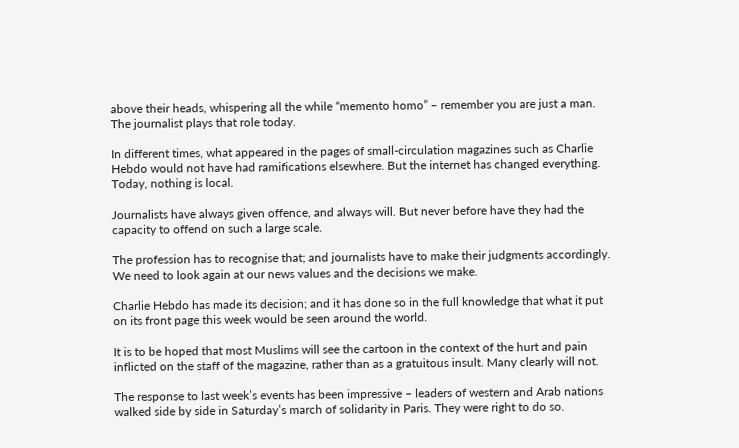above their heads, whispering all the while “memento homo” – remember you are just a man. The journalist plays that role today.

In different times, what appeared in the pages of small-circulation magazines such as Charlie Hebdo would not have had ramifications elsewhere. But the internet has changed everything. Today, nothing is local.

Journalists have always given offence, and always will. But never before have they had the capacity to offend on such a large scale.

The profession has to recognise that; and journalists have to make their judgments accordingly. We need to look again at our news values and the decisions we make.

Charlie Hebdo has made its decision; and it has done so in the full knowledge that what it put on its front page this week would be seen around the world.

It is to be hoped that most Muslims will see the cartoon in the context of the hurt and pain inflicted on the staff of the magazine, rather than as a gratuitous insult. Many clearly will not.

The response to last week’s events has been impressive – leaders of western and Arab nations walked side by side in Saturday’s march of solidarity in Paris. They were right to do so.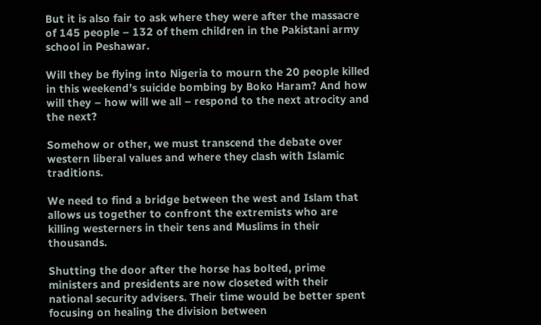But it is also fair to ask where they were after the massacre of 145 people – 132 of them children in the Pakistani army school in Peshawar.

Will they be flying into Nigeria to mourn the 20 people killed in this weekend’s suicide bombing by Boko Haram? And how will they – how will we all – respond to the next atrocity and the next?

Somehow or other, we must transcend the debate over western liberal values and where they clash with Islamic traditions.

We need to find a bridge between the west and Islam that allows us together to confront the extremists who are killing westerners in their tens and Muslims in their thousands.

Shutting the door after the horse has bolted, prime ministers and presidents are now closeted with their national security advisers. Their time would be better spent focusing on healing the division between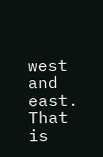west and east. That is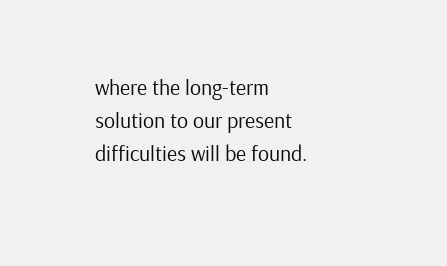where the long-term solution to our present difficulties will be found.